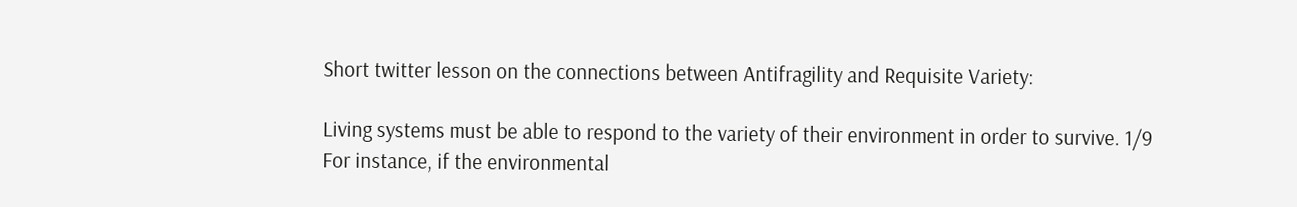Short twitter lesson on the connections between Antifragility and Requisite Variety:

Living systems must be able to respond to the variety of their environment in order to survive. 1/9
For instance, if the environmental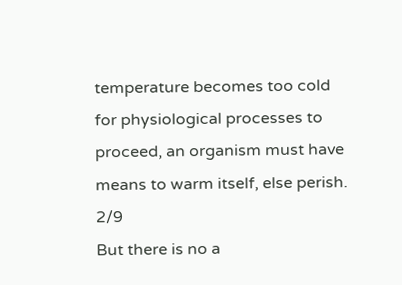temperature becomes too cold for physiological processes to proceed, an organism must have means to warm itself, else perish. 2/9
But there is no a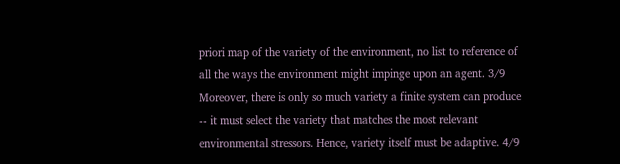priori map of the variety of the environment, no list to reference of all the ways the environment might impinge upon an agent. 3/9
Moreover, there is only so much variety a finite system can produce -- it must select the variety that matches the most relevant environmental stressors. Hence, variety itself must be adaptive. 4/9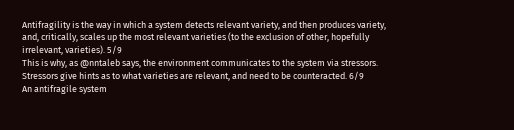Antifragility is the way in which a system detects relevant variety, and then produces variety, and, critically, scales up the most relevant varieties (to the exclusion of other, hopefully irrelevant, varieties). 5/9
This is why, as @nntaleb says, the environment communicates to the system via stressors. Stressors give hints as to what varieties are relevant, and need to be counteracted. 6/9
An antifragile system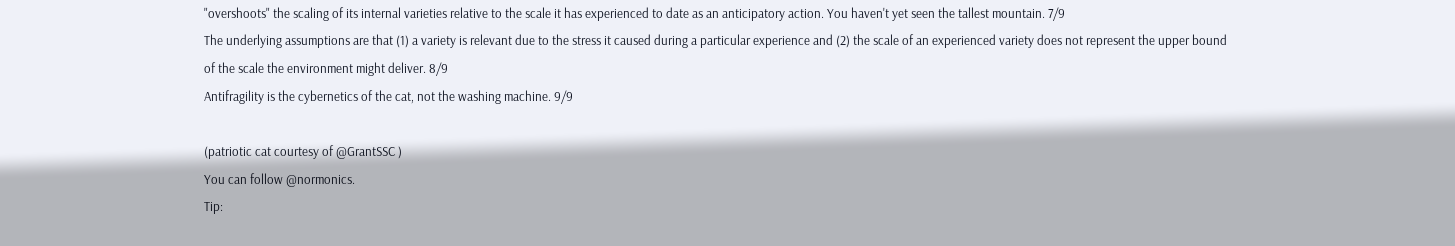"overshoots" the scaling of its internal varieties relative to the scale it has experienced to date as an anticipatory action. You haven't yet seen the tallest mountain. 7/9
The underlying assumptions are that (1) a variety is relevant due to the stress it caused during a particular experience and (2) the scale of an experienced variety does not represent the upper bound of the scale the environment might deliver. 8/9
Antifragility is the cybernetics of the cat, not the washing machine. 9/9

(patriotic cat courtesy of @GrantSSC )
You can follow @normonics.
Tip: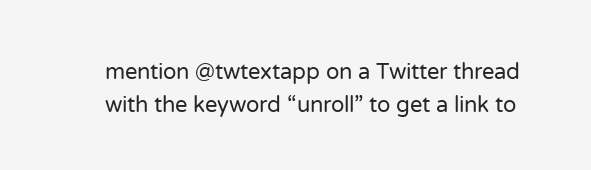mention @twtextapp on a Twitter thread with the keyword “unroll” to get a link to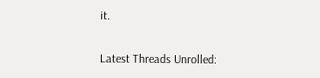it.

Latest Threads Unrolled: